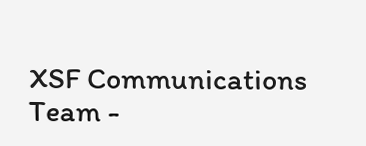XSF Communications Team -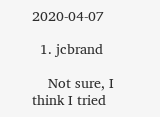2020-04-07

  1. jcbrand

    Not sure, I think I tried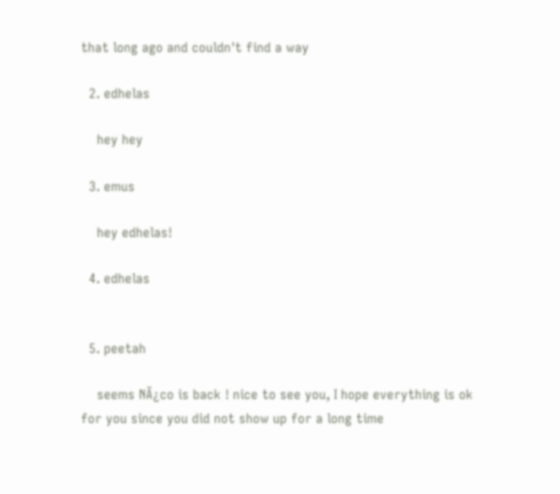that long ago and couldn't find a way

  2. edhelas

    hey hey

  3. emus

    hey edhelas!

  4. edhelas


  5. peetah

    seems NĂ¿co is back ! nice to see you, I hope everything is ok for you since you did not show up for a long time